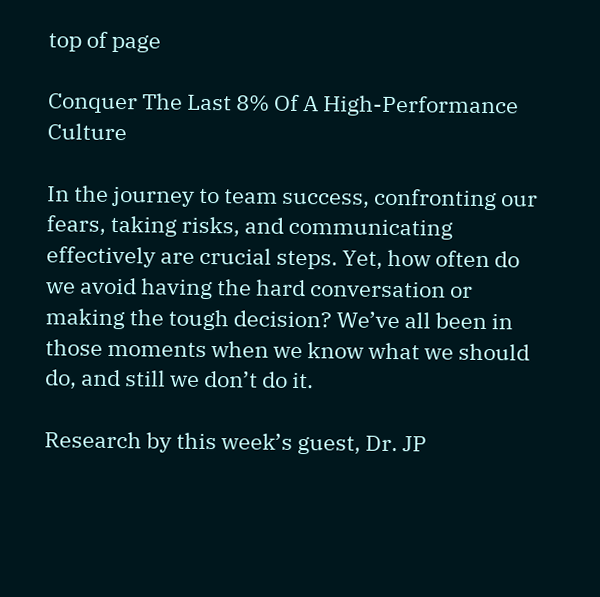top of page

Conquer The Last 8% Of A High-Performance Culture

In the journey to team success, confronting our fears, taking risks, and communicating effectively are crucial steps. Yet, how often do we avoid having the hard conversation or making the tough decision? We’ve all been in those moments when we know what we should do, and still we don’t do it.

Research by this week’s guest, Dr. JP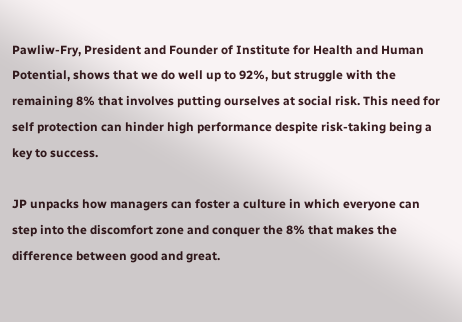Pawliw-Fry, President and Founder of Institute for Health and Human Potential, shows that we do well up to 92%, but struggle with the remaining 8% that involves putting ourselves at social risk. This need for self protection can hinder high performance despite risk-taking being a key to success.

JP unpacks how managers can foster a culture in which everyone can step into the discomfort zone and conquer the 8% that makes the difference between good and great.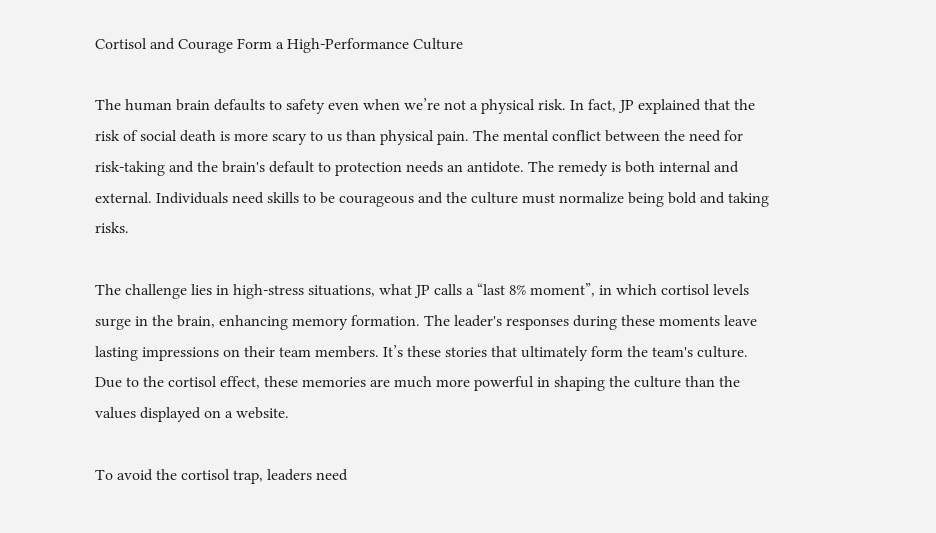Cortisol and Courage Form a High-Performance Culture

The human brain defaults to safety even when we’re not a physical risk. In fact, JP explained that the risk of social death is more scary to us than physical pain. The mental conflict between the need for risk-taking and the brain's default to protection needs an antidote. The remedy is both internal and external. Individuals need skills to be courageous and the culture must normalize being bold and taking risks.

The challenge lies in high-stress situations, what JP calls a “last 8% moment”, in which cortisol levels surge in the brain, enhancing memory formation. The leader's responses during these moments leave lasting impressions on their team members. It’s these stories that ultimately form the team's culture. Due to the cortisol effect, these memories are much more powerful in shaping the culture than the values displayed on a website.

To avoid the cortisol trap, leaders need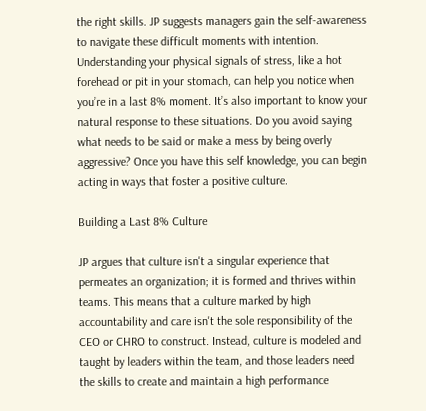the right skills. JP suggests managers gain the self-awareness to navigate these difficult moments with intention. Understanding your physical signals of stress, like a hot forehead or pit in your stomach, can help you notice when you’re in a last 8% moment. It’s also important to know your natural response to these situations. Do you avoid saying what needs to be said or make a mess by being overly aggressive? Once you have this self knowledge, you can begin acting in ways that foster a positive culture.

Building a Last 8% Culture

JP argues that culture isn't a singular experience that permeates an organization; it is formed and thrives within teams. This means that a culture marked by high accountability and care isn't the sole responsibility of the CEO or CHRO to construct. Instead, culture is modeled and taught by leaders within the team, and those leaders need the skills to create and maintain a high performance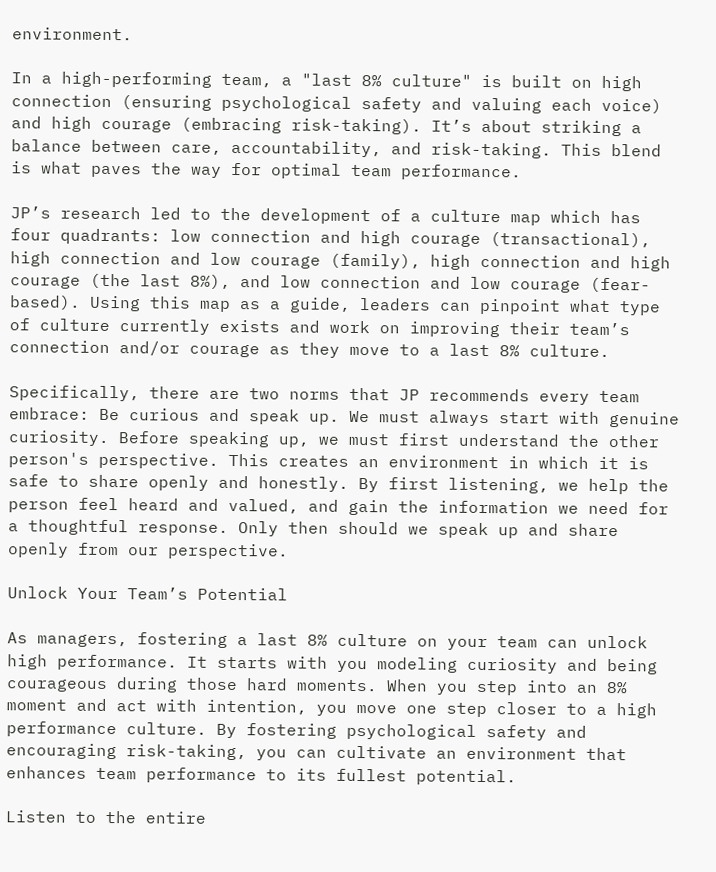environment.

In a high-performing team, a "last 8% culture" is built on high connection (ensuring psychological safety and valuing each voice) and high courage (embracing risk-taking). It’s about striking a balance between care, accountability, and risk-taking. This blend is what paves the way for optimal team performance.

JP’s research led to the development of a culture map which has four quadrants: low connection and high courage (transactional), high connection and low courage (family), high connection and high courage (the last 8%), and low connection and low courage (fear-based). Using this map as a guide, leaders can pinpoint what type of culture currently exists and work on improving their team’s connection and/or courage as they move to a last 8% culture.

Specifically, there are two norms that JP recommends every team embrace: Be curious and speak up. We must always start with genuine curiosity. Before speaking up, we must first understand the other person's perspective. This creates an environment in which it is safe to share openly and honestly. By first listening, we help the person feel heard and valued, and gain the information we need for a thoughtful response. Only then should we speak up and share openly from our perspective.

Unlock Your Team’s Potential

As managers, fostering a last 8% culture on your team can unlock high performance. It starts with you modeling curiosity and being courageous during those hard moments. When you step into an 8% moment and act with intention, you move one step closer to a high performance culture. By fostering psychological safety and encouraging risk-taking, you can cultivate an environment that enhances team performance to its fullest potential.

Listen to the entire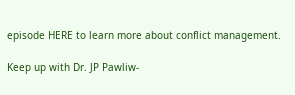episode HERE to learn more about conflict management.

Keep up with Dr. JP Pawliw-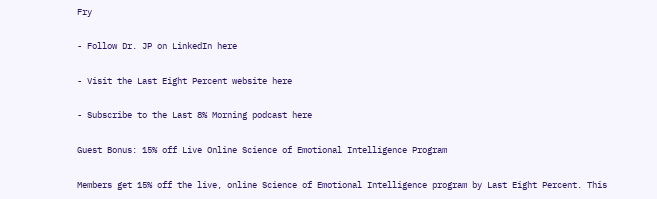Fry

- Follow Dr. JP on LinkedIn here

- Visit the Last Eight Percent website here

- Subscribe to the Last 8% Morning podcast here

Guest Bonus: 15% off Live Online Science of Emotional Intelligence Program

Members get 15% off the live, online Science of Emotional Intelligence program by Last Eight Percent. This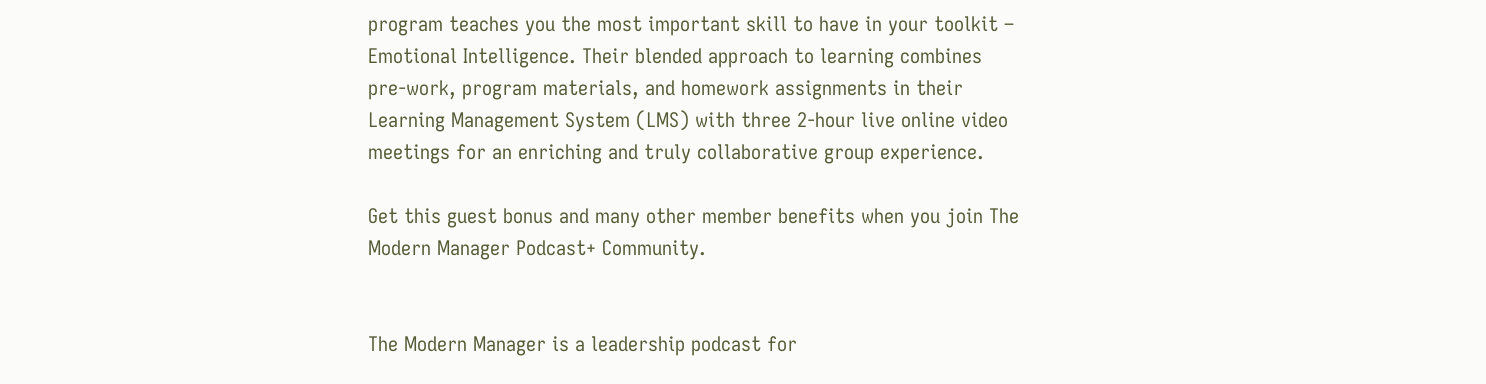program teaches you the most important skill to have in your toolkit – Emotional Intelligence. Their blended approach to learning combines pre-work, program materials, and homework assignments in their Learning Management System (LMS) with three 2-hour live online video meetings for an enriching and truly collaborative group experience.

Get this guest bonus and many other member benefits when you join The Modern Manager Podcast+ Community.


The Modern Manager is a leadership podcast for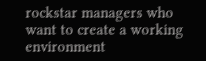rockstar managers who want to create a working environment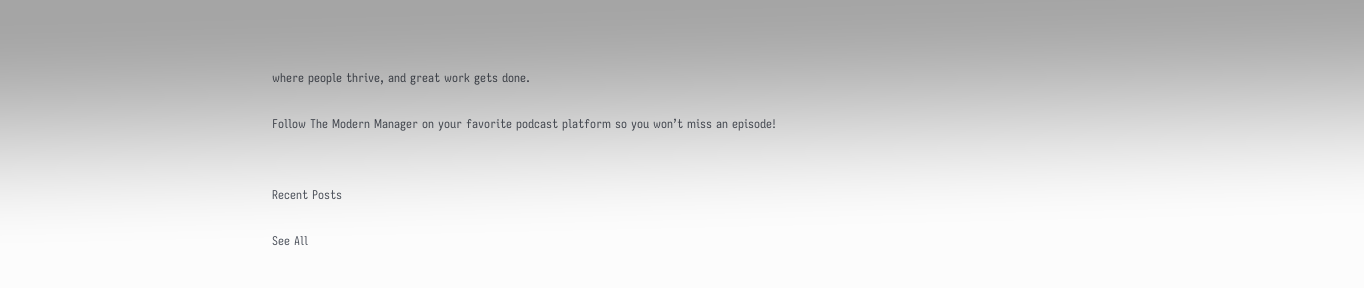where people thrive, and great work gets done.

Follow The Modern Manager on your favorite podcast platform so you won’t miss an episode!


Recent Posts

See All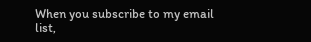When you subscribe to my email list,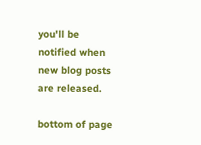you'll be notified when new blog posts are released.

bottom of page